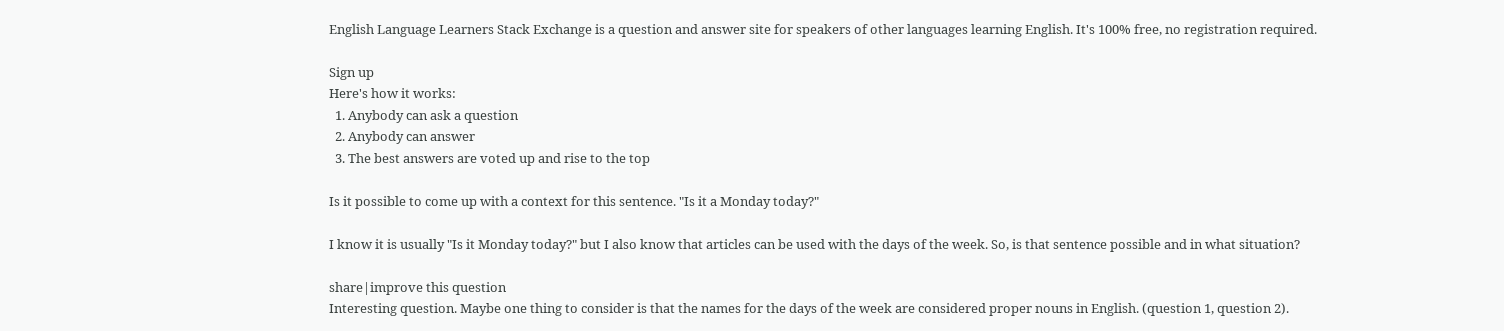English Language Learners Stack Exchange is a question and answer site for speakers of other languages learning English. It's 100% free, no registration required.

Sign up
Here's how it works:
  1. Anybody can ask a question
  2. Anybody can answer
  3. The best answers are voted up and rise to the top

Is it possible to come up with a context for this sentence. "Is it a Monday today?"

I know it is usually "Is it Monday today?" but I also know that articles can be used with the days of the week. So, is that sentence possible and in what situation?

share|improve this question
Interesting question. Maybe one thing to consider is that the names for the days of the week are considered proper nouns in English. (question 1, question 2).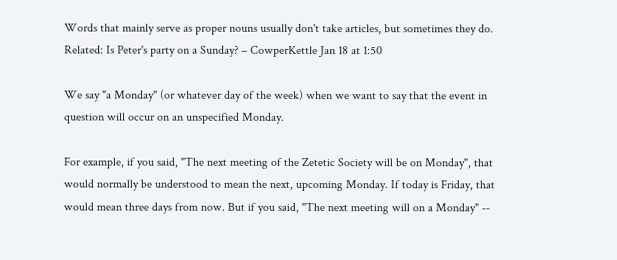Words that mainly serve as proper nouns usually don't take articles, but sometimes they do. Related: Is Peter's party on a Sunday? – CowperKettle Jan 18 at 1:50

We say "a Monday" (or whatever day of the week) when we want to say that the event in question will occur on an unspecified Monday.

For example, if you said, "The next meeting of the Zetetic Society will be on Monday", that would normally be understood to mean the next, upcoming Monday. If today is Friday, that would mean three days from now. But if you said, "The next meeting will on a Monday" --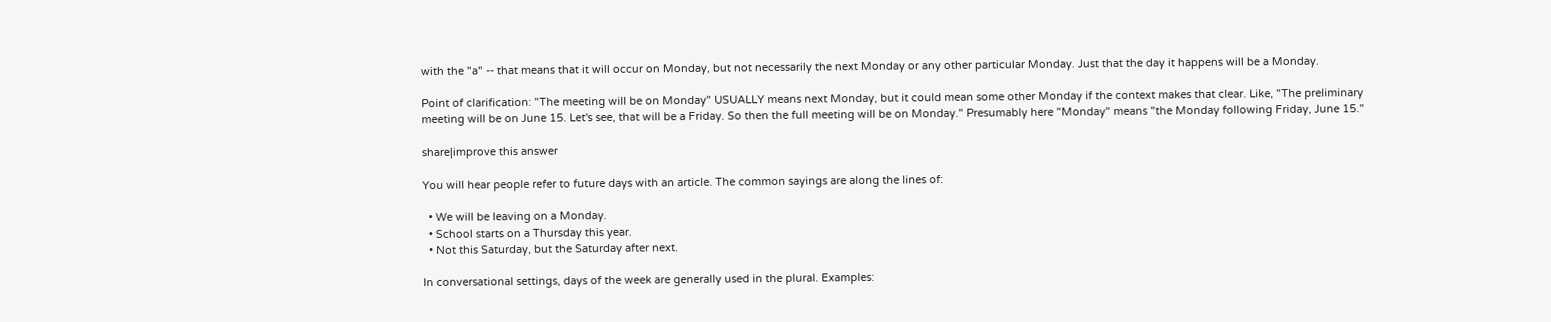with the "a" -- that means that it will occur on Monday, but not necessarily the next Monday or any other particular Monday. Just that the day it happens will be a Monday.

Point of clarification: "The meeting will be on Monday" USUALLY means next Monday, but it could mean some other Monday if the context makes that clear. Like, "The preliminary meeting will be on June 15. Let's see, that will be a Friday. So then the full meeting will be on Monday." Presumably here "Monday" means "the Monday following Friday, June 15."

share|improve this answer

You will hear people refer to future days with an article. The common sayings are along the lines of:

  • We will be leaving on a Monday.
  • School starts on a Thursday this year.
  • Not this Saturday, but the Saturday after next.

In conversational settings, days of the week are generally used in the plural. Examples: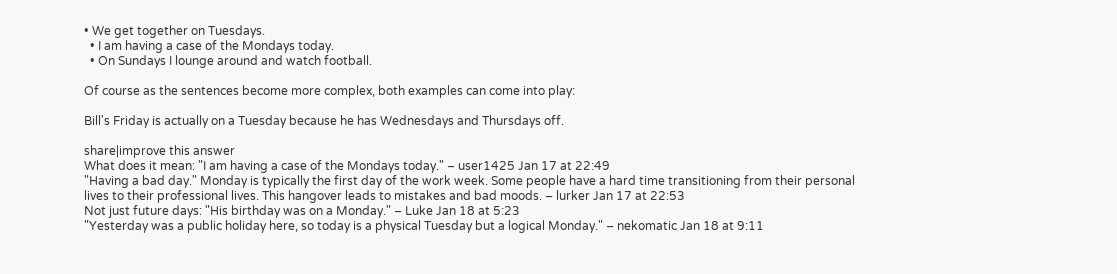• We get together on Tuesdays.
  • I am having a case of the Mondays today.
  • On Sundays I lounge around and watch football.

Of course as the sentences become more complex, both examples can come into play:

Bill's Friday is actually on a Tuesday because he has Wednesdays and Thursdays off.

share|improve this answer
What does it mean: "I am having a case of the Mondays today." – user1425 Jan 17 at 22:49
"Having a bad day." Monday is typically the first day of the work week. Some people have a hard time transitioning from their personal lives to their professional lives. This hangover leads to mistakes and bad moods. – lurker Jan 17 at 22:53
Not just future days: "His birthday was on a Monday." – Luke Jan 18 at 5:23
"Yesterday was a public holiday here, so today is a physical Tuesday but a logical Monday." – nekomatic Jan 18 at 9:11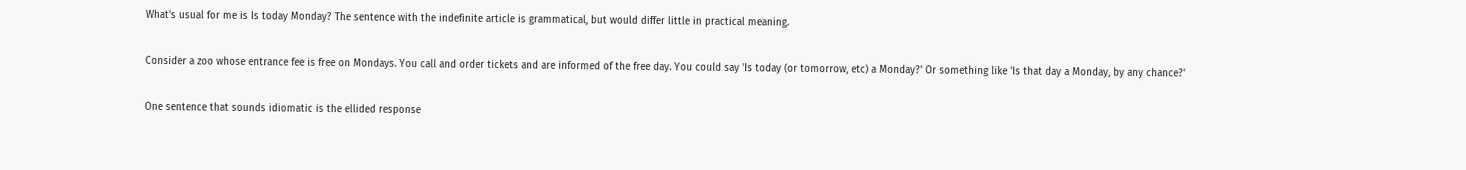What's usual for me is Is today Monday? The sentence with the indefinite article is grammatical, but would differ little in practical meaning.

Consider a zoo whose entrance fee is free on Mondays. You call and order tickets and are informed of the free day. You could say 'Is today (or tomorrow, etc) a Monday?' Or something like 'Is that day a Monday, by any chance?'

One sentence that sounds idiomatic is the ellided response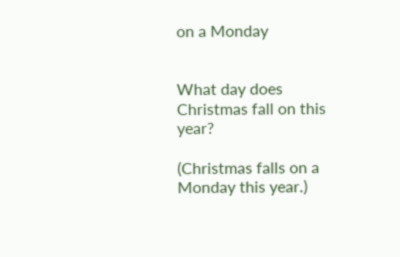on a Monday


What day does Christmas fall on this year?

(Christmas falls on a Monday this year.)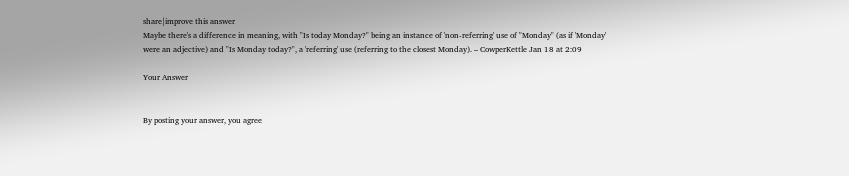share|improve this answer
Maybe there's a difference in meaning, with "Is today Monday?" being an instance of 'non-referring' use of "Monday" (as if 'Monday' were an adjective) and "Is Monday today?", a 'referring' use (referring to the closest Monday). – CowperKettle Jan 18 at 2:09

Your Answer


By posting your answer, you agree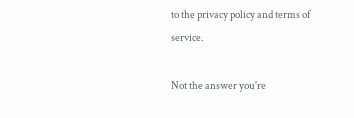to the privacy policy and terms of service.

Not the answer you're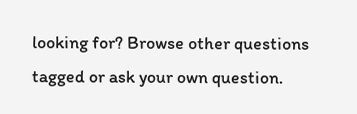looking for? Browse other questions tagged or ask your own question.